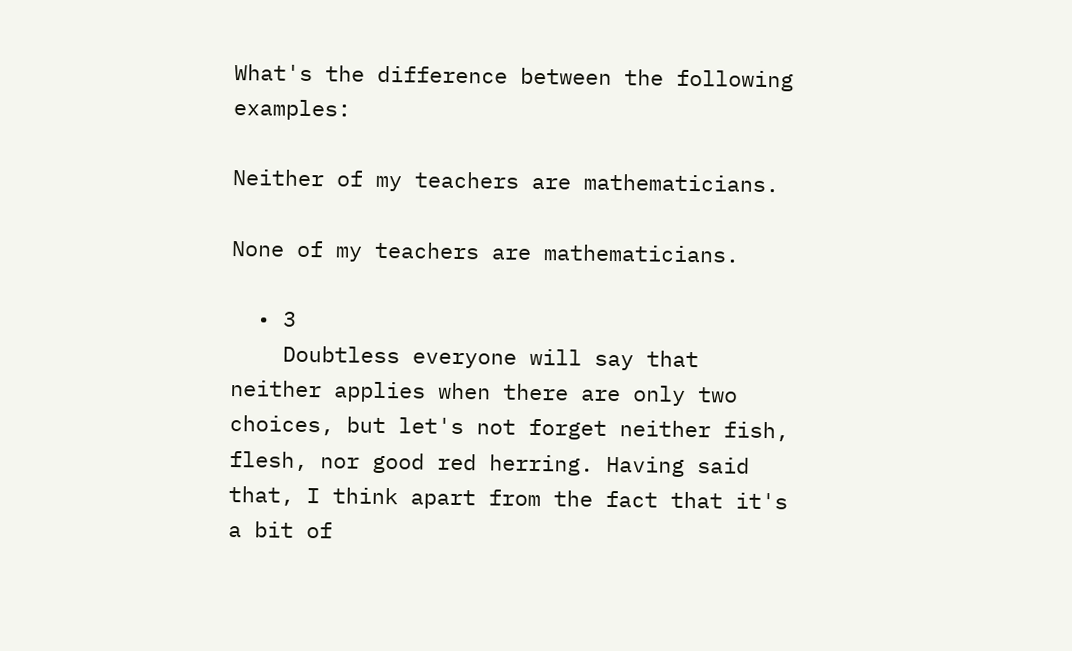What's the difference between the following examples:

Neither of my teachers are mathematicians.

None of my teachers are mathematicians.

  • 3
    Doubtless everyone will say that neither applies when there are only two choices, but let's not forget neither fish, flesh, nor good red herring. Having said that, I think apart from the fact that it's a bit of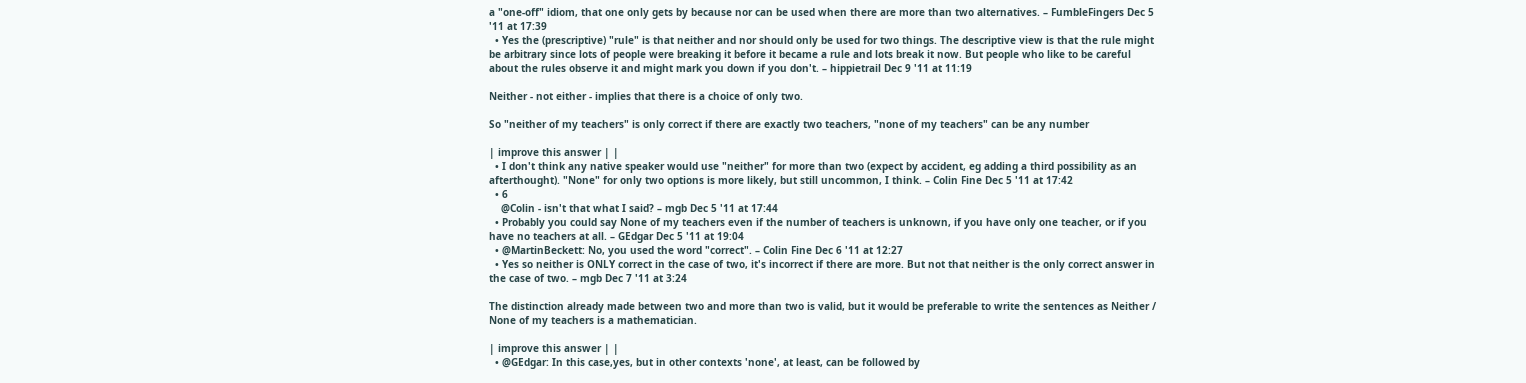a "one-off" idiom, that one only gets by because nor can be used when there are more than two alternatives. – FumbleFingers Dec 5 '11 at 17:39
  • Yes the (prescriptive) "rule" is that neither and nor should only be used for two things. The descriptive view is that the rule might be arbitrary since lots of people were breaking it before it became a rule and lots break it now. But people who like to be careful about the rules observe it and might mark you down if you don't. – hippietrail Dec 9 '11 at 11:19

Neither - not either - implies that there is a choice of only two.

So "neither of my teachers" is only correct if there are exactly two teachers, "none of my teachers" can be any number

| improve this answer | |
  • I don't think any native speaker would use "neither" for more than two (expect by accident, eg adding a third possibility as an afterthought). "None" for only two options is more likely, but still uncommon, I think. – Colin Fine Dec 5 '11 at 17:42
  • 6
    @Colin - isn't that what I said? – mgb Dec 5 '11 at 17:44
  • Probably you could say None of my teachers even if the number of teachers is unknown, if you have only one teacher, or if you have no teachers at all. – GEdgar Dec 5 '11 at 19:04
  • @MartinBeckett: No, you used the word "correct". – Colin Fine Dec 6 '11 at 12:27
  • Yes so neither is ONLY correct in the case of two, it's incorrect if there are more. But not that neither is the only correct answer in the case of two. – mgb Dec 7 '11 at 3:24

The distinction already made between two and more than two is valid, but it would be preferable to write the sentences as Neither / None of my teachers is a mathematician.

| improve this answer | |
  • @GEdgar: In this case,yes, but in other contexts 'none', at least, can be followed by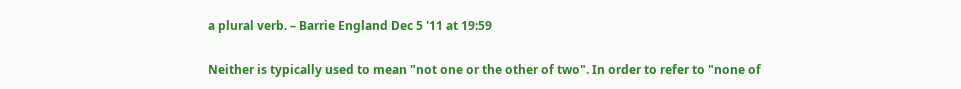a plural verb. – Barrie England Dec 5 '11 at 19:59

Neither is typically used to mean "not one or the other of two". In order to refer to "none of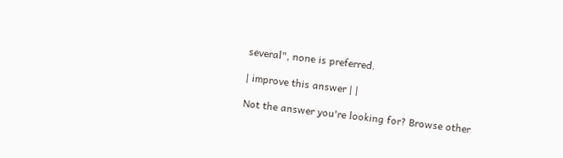several", none is preferred.

| improve this answer | |

Not the answer you're looking for? Browse other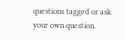questions tagged or ask your own question.